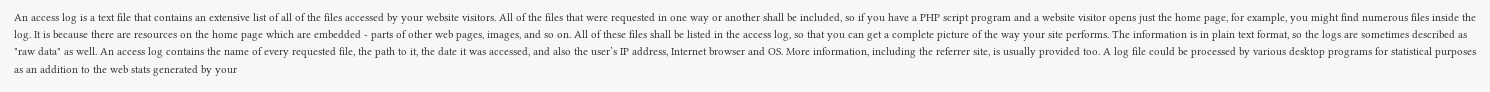An access log is a text file that contains an extensive list of all of the files accessed by your website visitors. All of the files that were requested in one way or another shall be included, so if you have a PHP script program and a website visitor opens just the home page, for example, you might find numerous files inside the log. It is because there are resources on the home page which are embedded - parts of other web pages, images, and so on. All of these files shall be listed in the access log, so that you can get a complete picture of the way your site performs. The information is in plain text format, so the logs are sometimes described as "raw data" as well. An access log contains the name of every requested file, the path to it, the date it was accessed, and also the user’s IP address, Internet browser and OS. More information, including the referrer site, is usually provided too. A log file could be processed by various desktop programs for statistical purposes as an addition to the web stats generated by your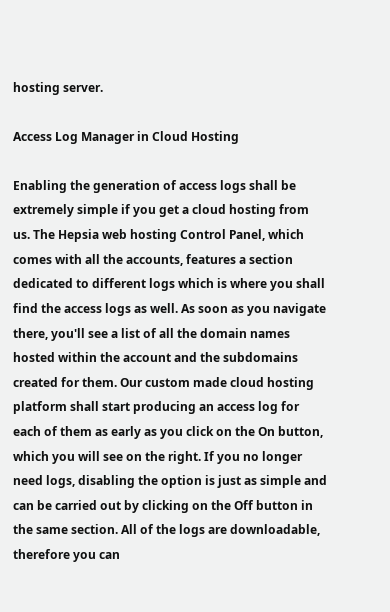hosting server.

Access Log Manager in Cloud Hosting

Enabling the generation of access logs shall be extremely simple if you get a cloud hosting from us. The Hepsia web hosting Control Panel, which comes with all the accounts, features a section dedicated to different logs which is where you shall find the access logs as well. As soon as you navigate there, you'll see a list of all the domain names hosted within the account and the subdomains created for them. Our custom made cloud hosting platform shall start producing an access log for each of them as early as you click on the On button, which you will see on the right. If you no longer need logs, disabling the option is just as simple and can be carried out by clicking on the Off button in the same section. All of the logs are downloadable, therefore you can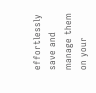effortlessly save and manage them on your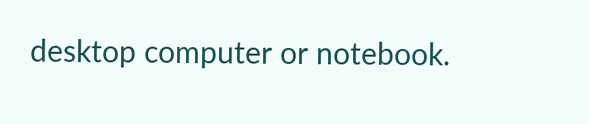desktop computer or notebook.